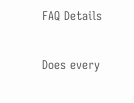FAQ Details

Does every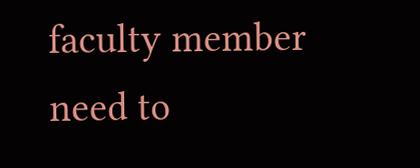faculty member need to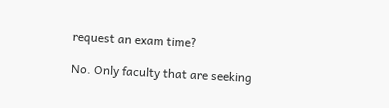request an exam time?

No. Only faculty that are seeking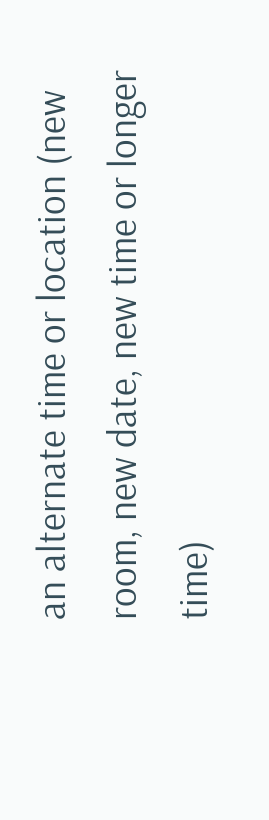an alternate time or location (new room, new date, new time or longer time)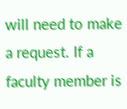will need to make a request. If a faculty member is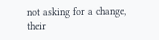not asking for a change, their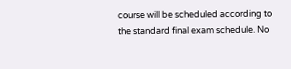course will be scheduled according to the standard final exam schedule. No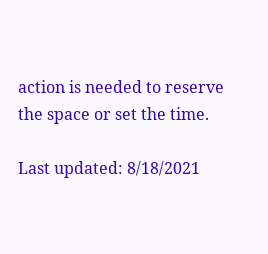action is needed to reserve the space or set the time.

Last updated: 8/18/2021